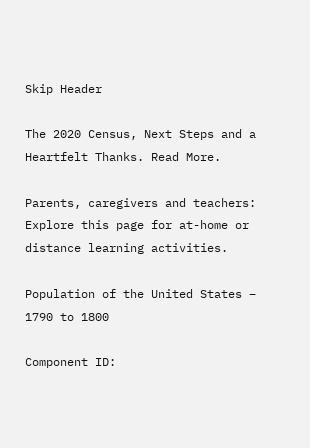Skip Header

The 2020 Census, Next Steps and a Heartfelt Thanks. Read More.

Parents, caregivers and teachers: Explore this page for at-home or distance learning activities.

Population of the United States – 1790 to 1800

Component ID: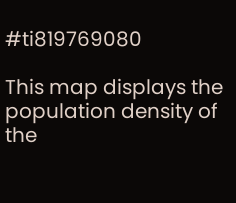#ti819769080

This map displays the population density of the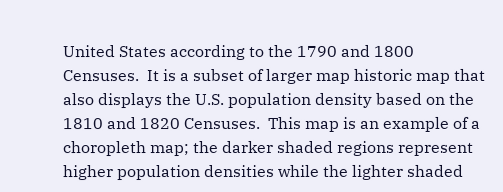United States according to the 1790 and 1800 Censuses.  It is a subset of larger map historic map that also displays the U.S. population density based on the 1810 and 1820 Censuses.  This map is an example of a choropleth map; the darker shaded regions represent higher population densities while the lighter shaded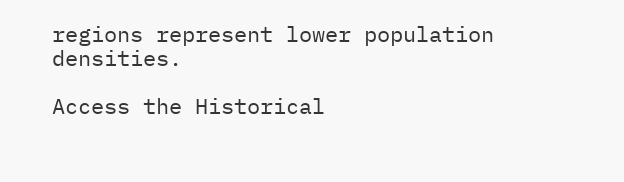regions represent lower population densities.

Access the Historical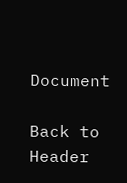Document

Back to Header